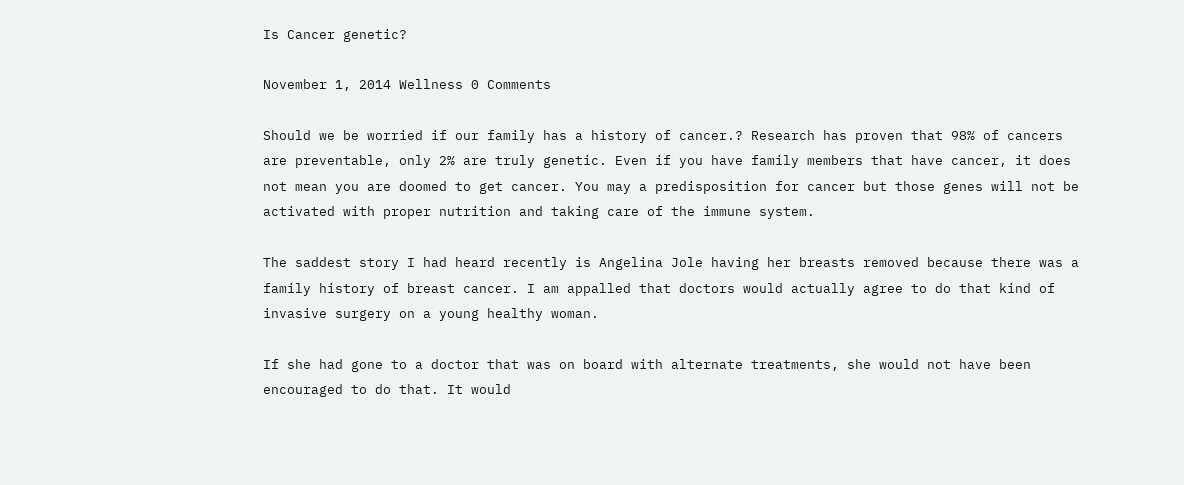Is Cancer genetic?

November 1, 2014 Wellness 0 Comments

Should we be worried if our family has a history of cancer.? Research has proven that 98% of cancers are preventable, only 2% are truly genetic. Even if you have family members that have cancer, it does not mean you are doomed to get cancer. You may a predisposition for cancer but those genes will not be activated with proper nutrition and taking care of the immune system.

The saddest story I had heard recently is Angelina Jole having her breasts removed because there was a family history of breast cancer. I am appalled that doctors would actually agree to do that kind of invasive surgery on a young healthy woman.

If she had gone to a doctor that was on board with alternate treatments, she would not have been encouraged to do that. It would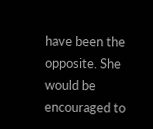have been the opposite. She would be encouraged to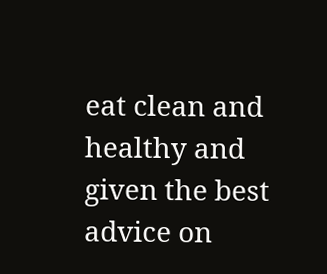eat clean and healthy and given the best advice on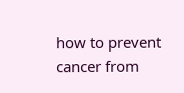how to prevent cancer from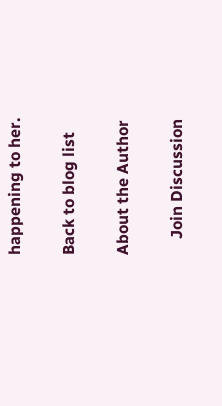happening to her.

Back to blog list

About the Author

    Join Discussion